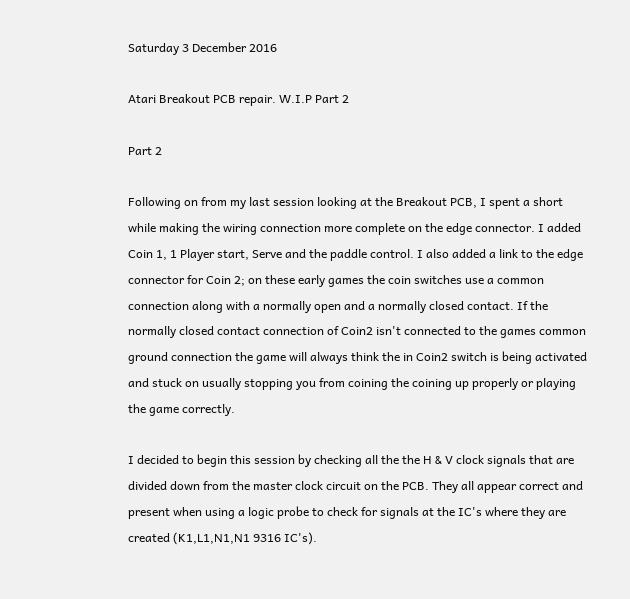Saturday 3 December 2016

Atari Breakout PCB repair. W.I.P Part 2

Part 2

Following on from my last session looking at the Breakout PCB, I spent a short while making the wiring connection more complete on the edge connector. I added Coin 1, 1 Player start, Serve and the paddle control. I also added a link to the edge connector for Coin 2; on these early games the coin switches use a common connection along with a normally open and a normally closed contact. If the normally closed contact connection of Coin2 isn't connected to the games common ground connection the game will always think the in Coin2 switch is being activated and stuck on usually stopping you from coining the coining up properly or playing the game correctly.

I decided to begin this session by checking all the the H & V clock signals that are divided down from the master clock circuit on the PCB. They all appear correct and present when using a logic probe to check for signals at the IC's where they are created (K1,L1,N1,N1 9316 IC's).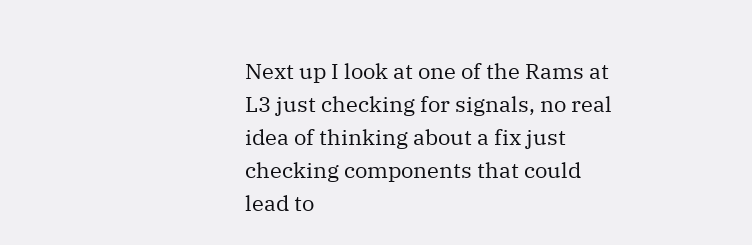Next up I look at one of the Rams at L3 just checking for signals, no real idea of thinking about a fix just checking components that could lead to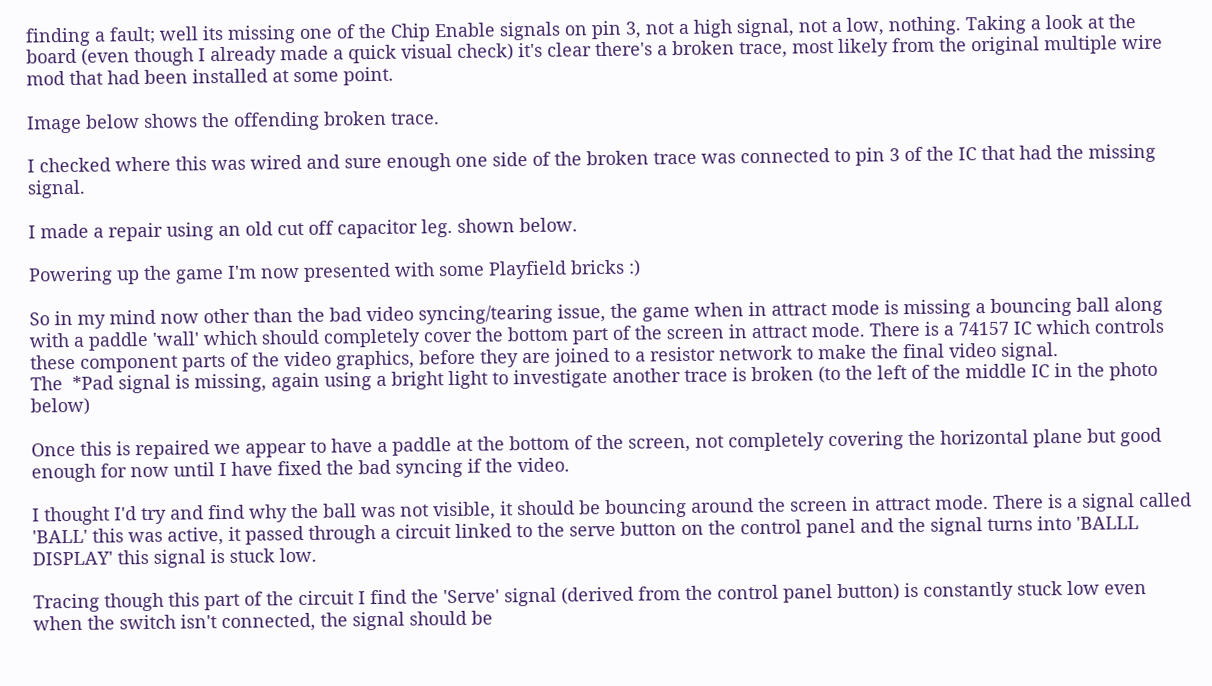finding a fault; well its missing one of the Chip Enable signals on pin 3, not a high signal, not a low, nothing. Taking a look at the board (even though I already made a quick visual check) it's clear there's a broken trace, most likely from the original multiple wire mod that had been installed at some point.

Image below shows the offending broken trace.

I checked where this was wired and sure enough one side of the broken trace was connected to pin 3 of the IC that had the missing signal.

I made a repair using an old cut off capacitor leg. shown below.

Powering up the game I'm now presented with some Playfield bricks :)

So in my mind now other than the bad video syncing/tearing issue, the game when in attract mode is missing a bouncing ball along with a paddle 'wall' which should completely cover the bottom part of the screen in attract mode. There is a 74157 IC which controls these component parts of the video graphics, before they are joined to a resistor network to make the final video signal.
The  *Pad signal is missing, again using a bright light to investigate another trace is broken (to the left of the middle IC in the photo below)

Once this is repaired we appear to have a paddle at the bottom of the screen, not completely covering the horizontal plane but good enough for now until I have fixed the bad syncing if the video.

I thought I'd try and find why the ball was not visible, it should be bouncing around the screen in attract mode. There is a signal called 'BALL' this was active, it passed through a circuit linked to the serve button on the control panel and the signal turns into 'BALLL DISPLAY' this signal is stuck low.

Tracing though this part of the circuit I find the 'Serve' signal (derived from the control panel button) is constantly stuck low even when the switch isn't connected, the signal should be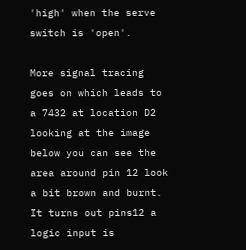'high' when the serve switch is 'open'.

More signal tracing goes on which leads to a 7432 at location D2 looking at the image below you can see the area around pin 12 look a bit brown and burnt. It turns out pins12 a logic input is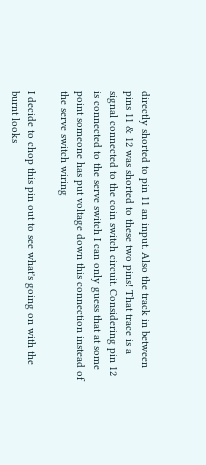directly shorted to pin 11 an input. Also the track in between pins 11 & 12 was shorted to these two pins! That trace is a signal connected to the coin switch circuit. Considering pin 12 is connected to the serve switch I can only guess that at some point someone has put voltage down this connection instead of the serve switch wiring

I decide to chop this pin out to see what's going on with the burnt looks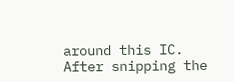around this IC. After snipping the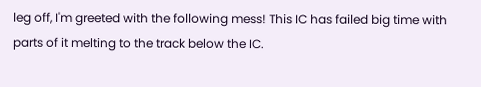leg off, I'm greeted with the following mess! This IC has failed big time with parts of it melting to the track below the IC.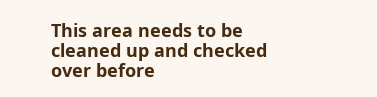This area needs to be cleaned up and checked over before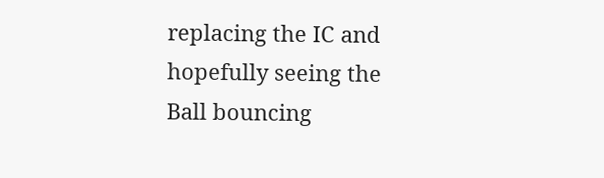replacing the IC and hopefully seeing the Ball bouncing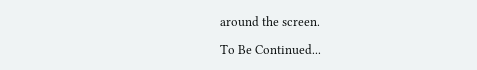around the screen.

To Be Continued...